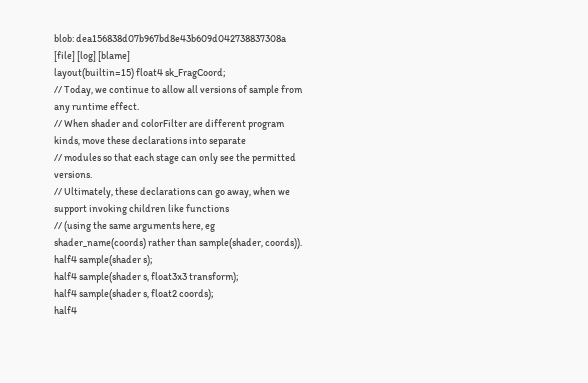blob: dea156838d07b967bd8e43b609d042738837308a [file] [log] [blame]
layout(builtin=15) float4 sk_FragCoord;
// Today, we continue to allow all versions of sample from any runtime effect.
// When shader and colorFilter are different program kinds, move these declarations into separate
// modules so that each stage can only see the permitted versions.
// Ultimately, these declarations can go away, when we support invoking children like functions
// (using the same arguments here, eg shader_name(coords) rather than sample(shader, coords)).
half4 sample(shader s);
half4 sample(shader s, float3x3 transform);
half4 sample(shader s, float2 coords);
half4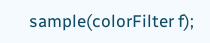sample(colorFilter f);